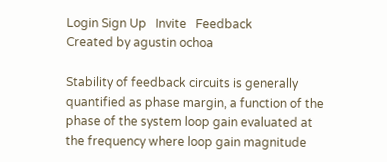Login Sign Up   Invite   Feedback
Created by agustin ochoa

Stability of feedback circuits is generally quantified as phase margin, a function of the phase of the system loop gain evaluated at the frequency where loop gain magnitude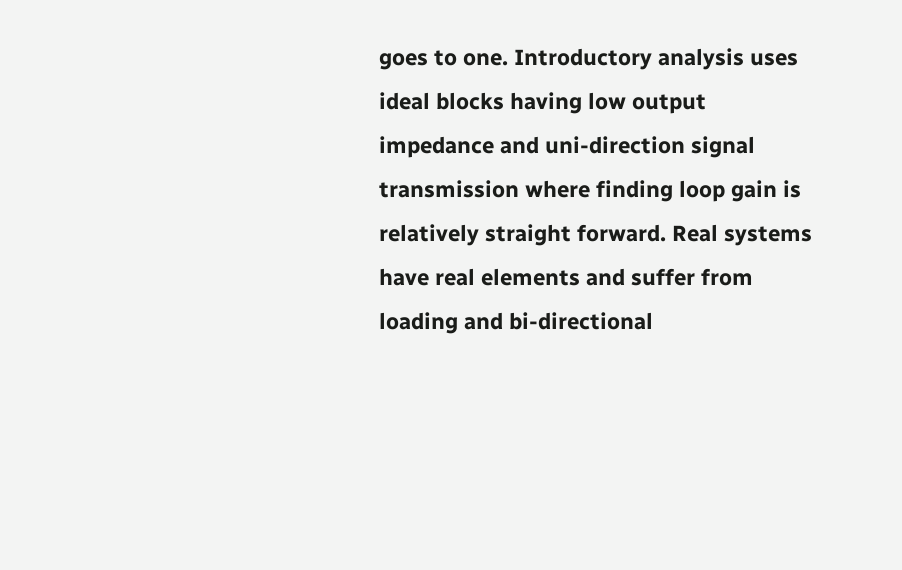goes to one. Introductory analysis uses ideal blocks having low output impedance and uni-direction signal transmission where finding loop gain is relatively straight forward. Real systems have real elements and suffer from loading and bi-directional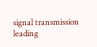signal transmission leading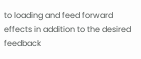to loading and feed forward effects in addition to the desired feedback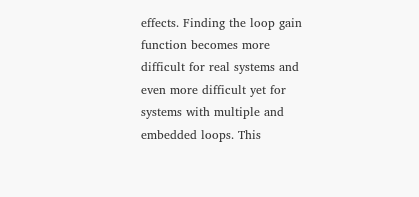effects. Finding the loop gain function becomes more difficult for real systems and even more difficult yet for systems with multiple and embedded loops. This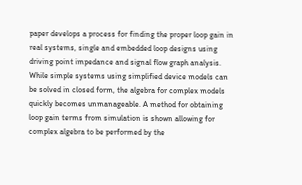paper develops a process for finding the proper loop gain in real systems, single and embedded loop designs using driving point impedance and signal flow graph analysis. While simple systems using simplified device models can be solved in closed form, the algebra for complex models quickly becomes unmanageable. A method for obtaining loop gain terms from simulation is shown allowing for complex algebra to be performed by the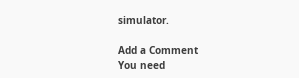simulator.

Add a Comment
You need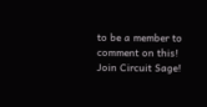to be a member to comment on this! Join Circuit Sage!